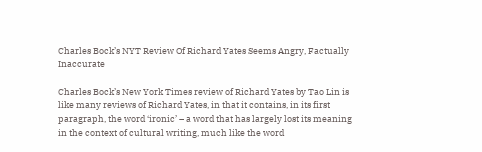Charles Bock’s NYT Review Of Richard Yates Seems Angry, Factually Inaccurate

Charles Bock’s New York Times review of Richard Yates by Tao Lin is like many reviews of Richard Yates, in that it contains, in its first paragraph, the word ‘ironic’ – a word that has largely lost its meaning in the context of cultural writing, much like the word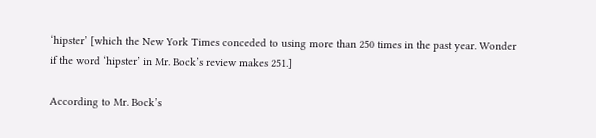‘hipster’ [which the New York Times conceded to using more than 250 times in the past year. Wonder if the word ‘hipster’ in Mr. Bock’s review makes 251.]

According to Mr. Bock’s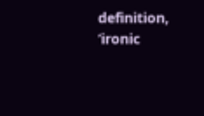definition, ‘ironic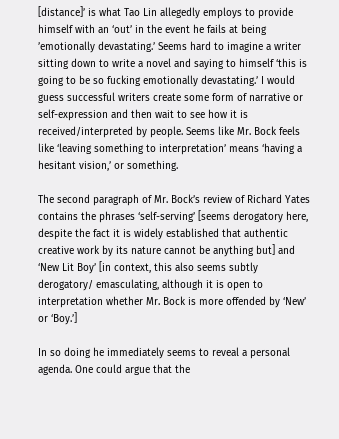[distance]’ is what Tao Lin allegedly employs to provide himself with an ‘out’ in the event he fails at being ’emotionally devastating.’ Seems hard to imagine a writer sitting down to write a novel and saying to himself ‘this is going to be so fucking emotionally devastating.’ I would guess successful writers create some form of narrative or self-expression and then wait to see how it is received/interpreted by people. Seems like Mr. Bock feels like ‘leaving something to interpretation’ means ‘having a hesitant vision,’ or something.

The second paragraph of Mr. Bock’s review of Richard Yates contains the phrases ‘self-serving’ [seems derogatory here, despite the fact it is widely established that authentic creative work by its nature cannot be anything but] and ‘New Lit Boy’ [in context, this also seems subtly derogatory/ emasculating, although it is open to interpretation whether Mr. Bock is more offended by ‘New’ or ‘Boy.’]

In so doing he immediately seems to reveal a personal agenda. One could argue that the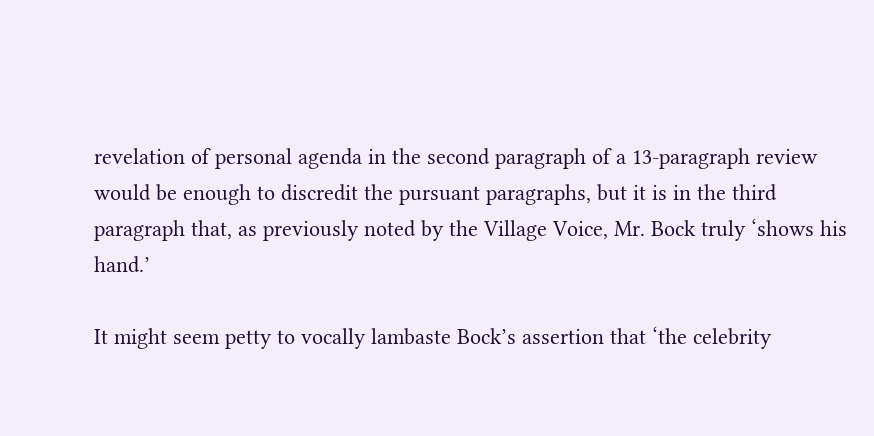revelation of personal agenda in the second paragraph of a 13-paragraph review would be enough to discredit the pursuant paragraphs, but it is in the third paragraph that, as previously noted by the Village Voice, Mr. Bock truly ‘shows his hand.’

It might seem petty to vocally lambaste Bock’s assertion that ‘the celebrity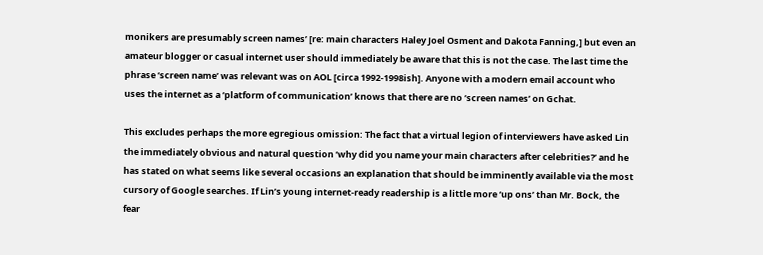monikers are presumably screen names’ [re: main characters Haley Joel Osment and Dakota Fanning,] but even an amateur blogger or casual internet user should immediately be aware that this is not the case. The last time the phrase ‘screen name’ was relevant was on AOL [circa 1992-1998ish]. Anyone with a modern email account who uses the internet as a ‘platform of communication’ knows that there are no ‘screen names’ on Gchat.

This excludes perhaps the more egregious omission: The fact that a virtual legion of interviewers have asked Lin the immediately obvious and natural question ‘why did you name your main characters after celebrities?’ and he has stated on what seems like several occasions an explanation that should be imminently available via the most cursory of Google searches. If Lin’s young internet-ready readership is a little more ‘up ons’ than Mr. Bock, the fear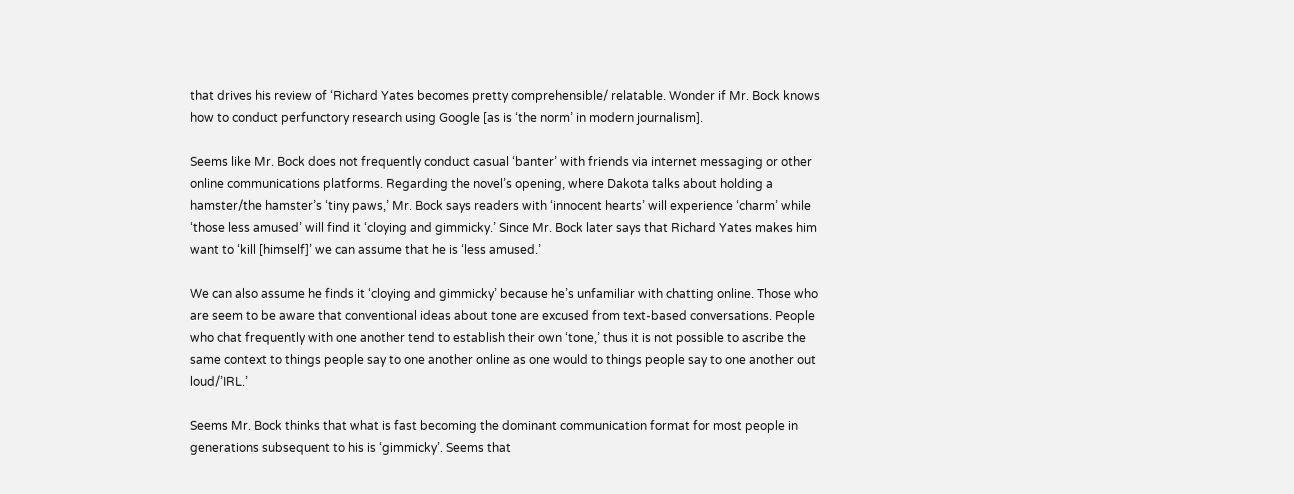that drives his review of ‘Richard Yates becomes pretty comprehensible/ relatable. Wonder if Mr. Bock knows how to conduct perfunctory research using Google [as is ‘the norm’ in modern journalism].

Seems like Mr. Bock does not frequently conduct casual ‘banter’ with friends via internet messaging or other online communications platforms. Regarding the novel’s opening, where Dakota talks about holding a hamster/the hamster’s ‘tiny paws,’ Mr. Bock says readers with ‘innocent hearts’ will experience ‘charm’ while ‘those less amused’ will find it ‘cloying and gimmicky.’ Since Mr. Bock later says that Richard Yates makes him want to ‘kill [himself]’ we can assume that he is ‘less amused.’

We can also assume he finds it ‘cloying and gimmicky’ because he’s unfamiliar with chatting online. Those who are seem to be aware that conventional ideas about tone are excused from text-based conversations. People who chat frequently with one another tend to establish their own ‘tone,’ thus it is not possible to ascribe the same context to things people say to one another online as one would to things people say to one another out loud/’IRL.’

Seems Mr. Bock thinks that what is fast becoming the dominant communication format for most people in generations subsequent to his is ‘gimmicky’. Seems that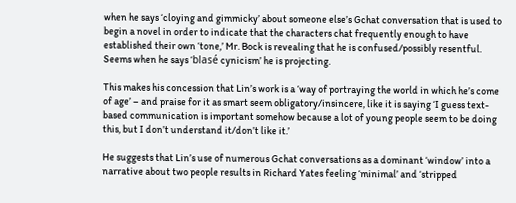when he says ‘cloying and gimmicky’ about someone else’s Gchat conversation that is used to begin a novel in order to indicate that the characters chat frequently enough to have established their own ‘tone,’ Mr. Bock is revealing that he is confused/possibly resentful. Seems when he says ‘blasé cynicism’ he is projecting.

This makes his concession that Lin’s work is a ‘way of portraying the world in which he’s come of age’ – and praise for it as smart seem obligatory/insincere, like it is saying ‘I guess text-based communication is important somehow because a lot of young people seem to be doing this, but I don’t understand it/don’t like it.’

He suggests that Lin’s use of numerous Gchat conversations as a dominant ‘window’ into a narrative about two people results in Richard Yates feeling ‘minimal’ and ‘stripped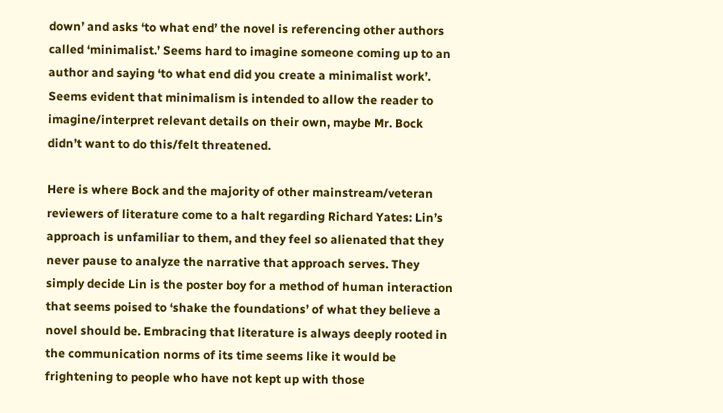down’ and asks ‘to what end’ the novel is referencing other authors called ‘minimalist.’ Seems hard to imagine someone coming up to an author and saying ‘to what end did you create a minimalist work’. Seems evident that minimalism is intended to allow the reader to imagine/interpret relevant details on their own, maybe Mr. Bock didn’t want to do this/felt threatened.

Here is where Bock and the majority of other mainstream/veteran reviewers of literature come to a halt regarding Richard Yates: Lin’s approach is unfamiliar to them, and they feel so alienated that they never pause to analyze the narrative that approach serves. They simply decide Lin is the poster boy for a method of human interaction that seems poised to ‘shake the foundations’ of what they believe a novel should be. Embracing that literature is always deeply rooted in the communication norms of its time seems like it would be frightening to people who have not kept up with those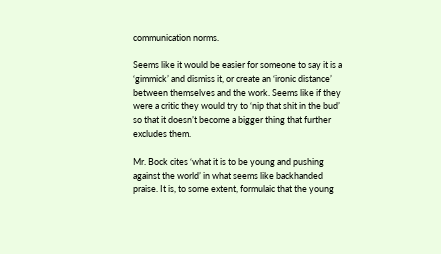communication norms.

Seems like it would be easier for someone to say it is a ‘gimmick’ and dismiss it, or create an ‘ironic distance’ between themselves and the work. Seems like if they were a critic they would try to ‘nip that shit in the bud’ so that it doesn’t become a bigger thing that further excludes them.

Mr. Bock cites ‘what it is to be young and pushing against the world’ in what seems like backhanded praise. It is, to some extent, formulaic that the young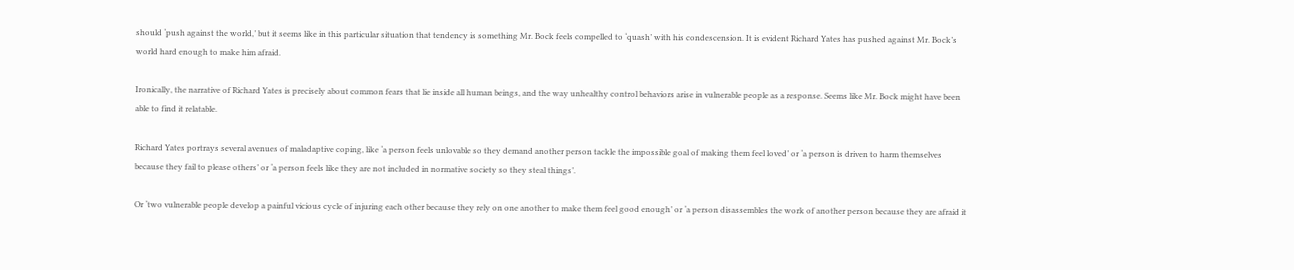should ‘push against the world,’ but it seems like in this particular situation that tendency is something Mr. Bock feels compelled to ‘quash’ with his condescension. It is evident Richard Yates has pushed against Mr. Bock’s world hard enough to make him afraid.

Ironically, the narrative of Richard Yates is precisely about common fears that lie inside all human beings, and the way unhealthy control behaviors arise in vulnerable people as a response. Seems like Mr. Bock might have been able to find it relatable.

Richard Yates portrays several avenues of maladaptive coping, like ‘a person feels unlovable so they demand another person tackle the impossible goal of making them feel loved’ or ‘a person is driven to harm themselves because they fail to please others’ or ‘a person feels like they are not included in normative society so they steal things’.

Or ‘two vulnerable people develop a painful vicious cycle of injuring each other because they rely on one another to make them feel good enough’ or ‘a person disassembles the work of another person because they are afraid it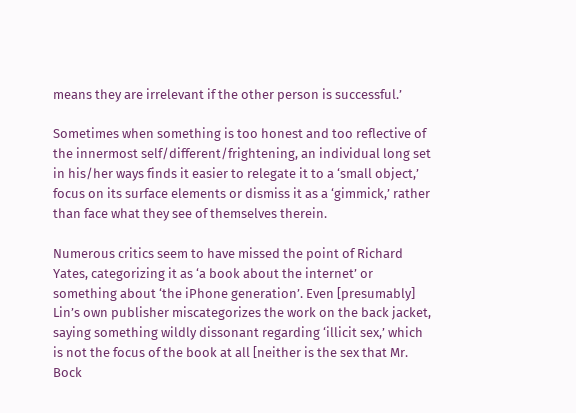means they are irrelevant if the other person is successful.’

Sometimes when something is too honest and too reflective of the innermost self/different/frightening, an individual long set in his/her ways finds it easier to relegate it to a ‘small object,’ focus on its surface elements or dismiss it as a ‘gimmick,’ rather than face what they see of themselves therein.

Numerous critics seem to have missed the point of Richard Yates, categorizing it as ‘a book about the internet’ or something about ‘the iPhone generation’. Even [presumably] Lin’s own publisher miscategorizes the work on the back jacket, saying something wildly dissonant regarding ‘illicit sex,’ which is not the focus of the book at all [neither is the sex that Mr. Bock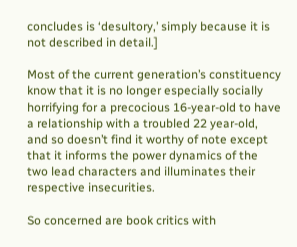concludes is ‘desultory,’ simply because it is not described in detail.]

Most of the current generation’s constituency know that it is no longer especially socially horrifying for a precocious 16-year-old to have a relationship with a troubled 22 year-old, and so doesn’t find it worthy of note except that it informs the power dynamics of the two lead characters and illuminates their respective insecurities.

So concerned are book critics with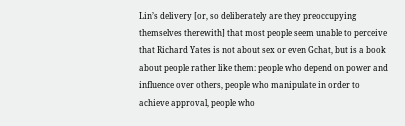Lin’s delivery [or, so deliberately are they preoccupying themselves therewith] that most people seem unable to perceive that Richard Yates is not about sex or even Gchat, but is a book about people rather like them: people who depend on power and influence over others, people who manipulate in order to achieve approval, people who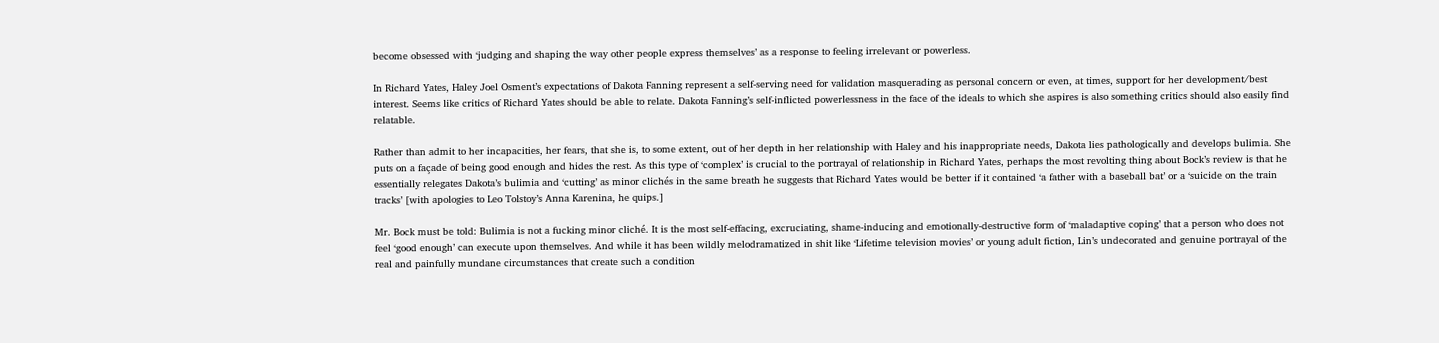become obsessed with ‘judging and shaping the way other people express themselves’ as a response to feeling irrelevant or powerless.

In Richard Yates, Haley Joel Osment’s expectations of Dakota Fanning represent a self-serving need for validation masquerading as personal concern or even, at times, support for her development/best interest. Seems like critics of Richard Yates should be able to relate. Dakota Fanning’s self-inflicted powerlessness in the face of the ideals to which she aspires is also something critics should also easily find relatable.

Rather than admit to her incapacities, her fears, that she is, to some extent, out of her depth in her relationship with Haley and his inappropriate needs, Dakota lies pathologically and develops bulimia. She puts on a façade of being good enough and hides the rest. As this type of ‘complex’ is crucial to the portrayal of relationship in Richard Yates, perhaps the most revolting thing about Bock’s review is that he essentially relegates Dakota’s bulimia and ‘cutting’ as minor clichés in the same breath he suggests that Richard Yates would be better if it contained ‘a father with a baseball bat’ or a ‘suicide on the train tracks’ [with apologies to Leo Tolstoy’s Anna Karenina, he quips.]

Mr. Bock must be told: Bulimia is not a fucking minor cliché. It is the most self-effacing, excruciating, shame-inducing and emotionally-destructive form of ‘maladaptive coping’ that a person who does not feel ‘good enough’ can execute upon themselves. And while it has been wildly melodramatized in shit like ‘Lifetime television movies’ or young adult fiction, Lin’s undecorated and genuine portrayal of the real and painfully mundane circumstances that create such a condition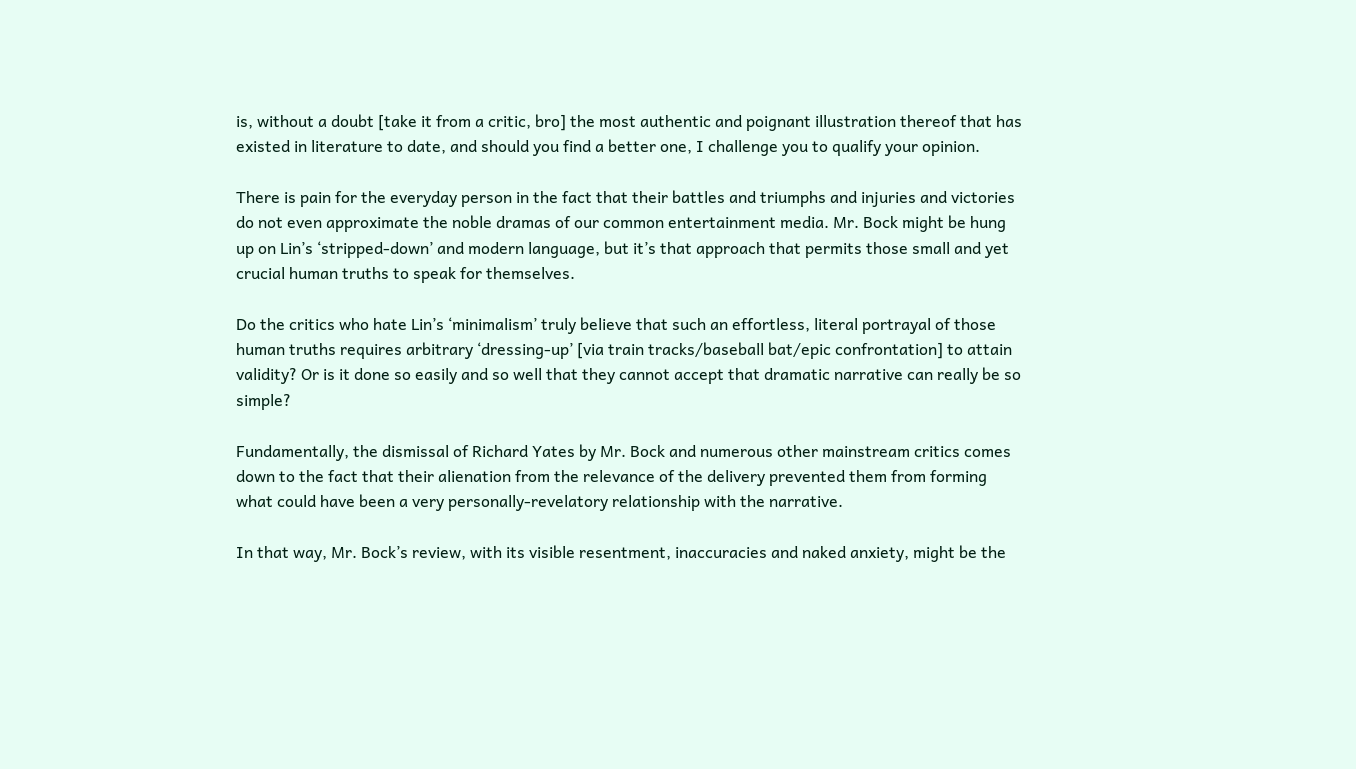is, without a doubt [take it from a critic, bro] the most authentic and poignant illustration thereof that has existed in literature to date, and should you find a better one, I challenge you to qualify your opinion.

There is pain for the everyday person in the fact that their battles and triumphs and injuries and victories do not even approximate the noble dramas of our common entertainment media. Mr. Bock might be hung up on Lin’s ‘stripped-down’ and modern language, but it’s that approach that permits those small and yet crucial human truths to speak for themselves.

Do the critics who hate Lin’s ‘minimalism’ truly believe that such an effortless, literal portrayal of those human truths requires arbitrary ‘dressing-up’ [via train tracks/baseball bat/epic confrontation] to attain validity? Or is it done so easily and so well that they cannot accept that dramatic narrative can really be so simple?

Fundamentally, the dismissal of Richard Yates by Mr. Bock and numerous other mainstream critics comes down to the fact that their alienation from the relevance of the delivery prevented them from forming what could have been a very personally-revelatory relationship with the narrative.

In that way, Mr. Bock’s review, with its visible resentment, inaccuracies and naked anxiety, might be the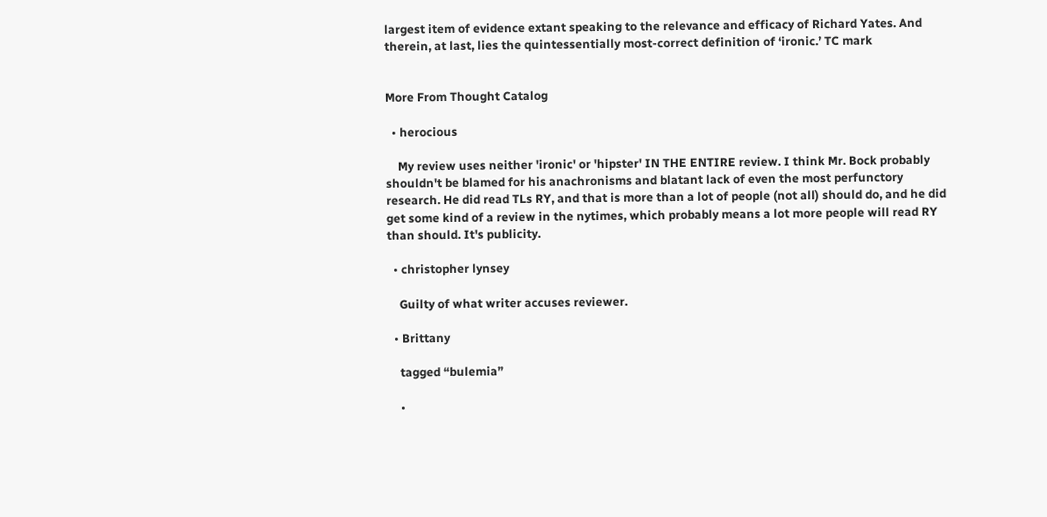largest item of evidence extant speaking to the relevance and efficacy of Richard Yates. And therein, at last, lies the quintessentially most-correct definition of ‘ironic.’ TC mark


More From Thought Catalog

  • herocious

    My review uses neither 'ironic' or 'hipster' IN THE ENTIRE review. I think Mr. Bock probably shouldn't be blamed for his anachronisms and blatant lack of even the most perfunctory research. He did read TLs RY, and that is more than a lot of people (not all) should do, and he did get some kind of a review in the nytimes, which probably means a lot more people will read RY than should. It's publicity.

  • christopher lynsey

    Guilty of what writer accuses reviewer.

  • Brittany

    tagged “bulemia”

    •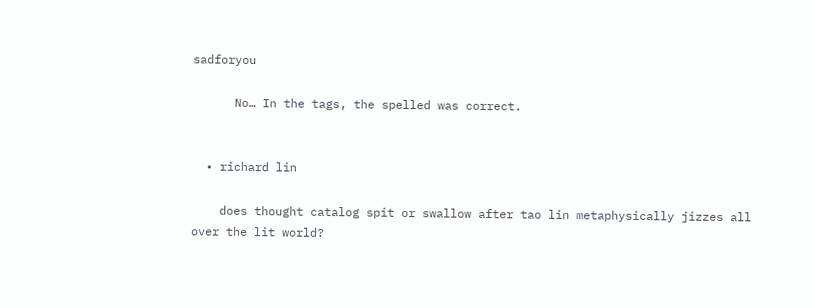sadforyou

      No… In the tags, the spelled was correct.


  • richard lin

    does thought catalog spit or swallow after tao lin metaphysically jizzes all over the lit world?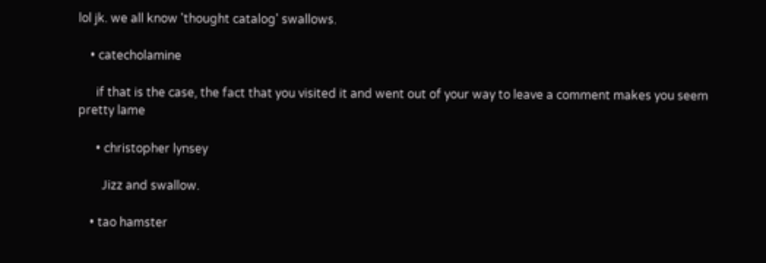lol jk. we all know 'thought catalog' swallows.

    • catecholamine

      if that is the case, the fact that you visited it and went out of your way to leave a comment makes you seem pretty lame

      • christopher lynsey

        Jizz and swallow.

    • tao hamster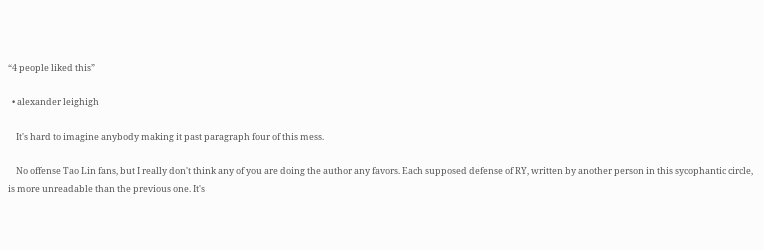“4 people liked this”

  • alexander leighigh

    It's hard to imagine anybody making it past paragraph four of this mess.

    No offense Tao Lin fans, but I really don't think any of you are doing the author any favors. Each supposed defense of RY, written by another person in this sycophantic circle, is more unreadable than the previous one. It's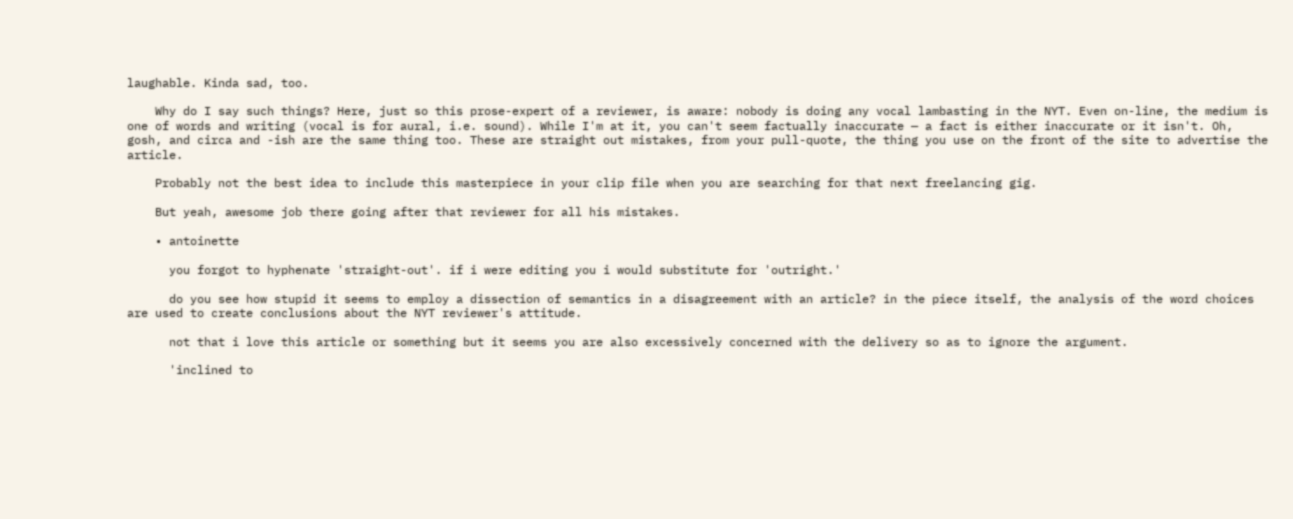laughable. Kinda sad, too.

    Why do I say such things? Here, just so this prose-expert of a reviewer, is aware: nobody is doing any vocal lambasting in the NYT. Even on-line, the medium is one of words and writing (vocal is for aural, i.e. sound). While I'm at it, you can't seem factually inaccurate — a fact is either inaccurate or it isn't. Oh, gosh, and circa and -ish are the same thing too. These are straight out mistakes, from your pull-quote, the thing you use on the front of the site to advertise the article.

    Probably not the best idea to include this masterpiece in your clip file when you are searching for that next freelancing gig.

    But yeah, awesome job there going after that reviewer for all his mistakes.

    • antoinette

      you forgot to hyphenate 'straight-out'. if i were editing you i would substitute for 'outright.'

      do you see how stupid it seems to employ a dissection of semantics in a disagreement with an article? in the piece itself, the analysis of the word choices are used to create conclusions about the NYT reviewer's attitude.

      not that i love this article or something but it seems you are also excessively concerned with the delivery so as to ignore the argument.

      'inclined to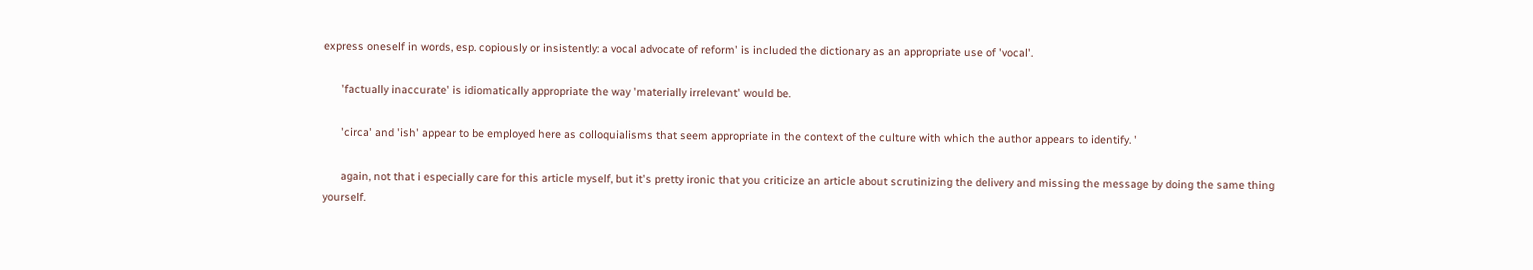express oneself in words, esp. copiously or insistently: a vocal advocate of reform' is included the dictionary as an appropriate use of 'vocal'.

      'factually inaccurate' is idiomatically appropriate the way 'materially irrelevant' would be.

      'circa' and 'ish' appear to be employed here as colloquialisms that seem appropriate in the context of the culture with which the author appears to identify. '

      again, not that i especially care for this article myself, but it's pretty ironic that you criticize an article about scrutinizing the delivery and missing the message by doing the same thing yourself.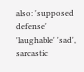also: 'supposed defense' 'laughable' 'sad', sarcastic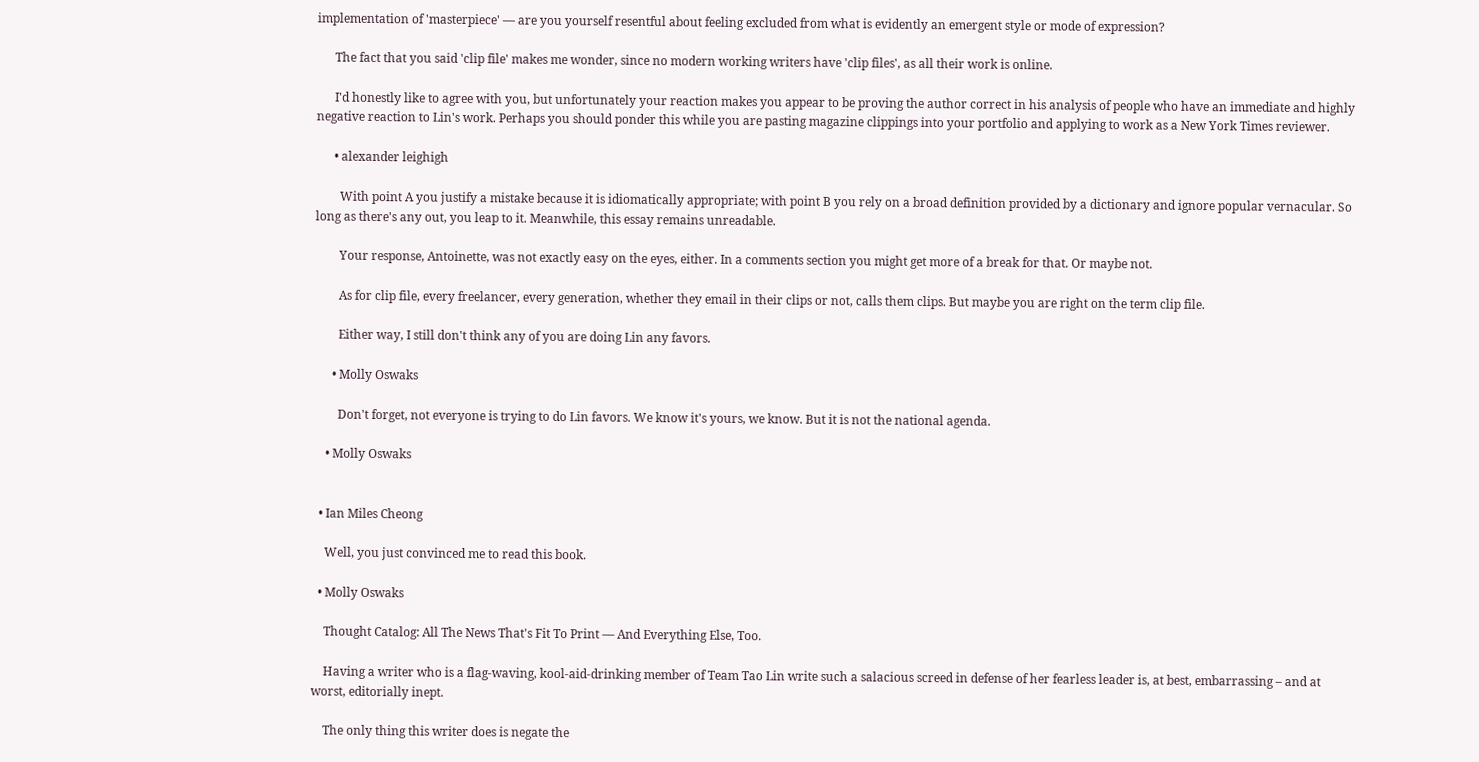implementation of 'masterpiece' — are you yourself resentful about feeling excluded from what is evidently an emergent style or mode of expression?

      The fact that you said 'clip file' makes me wonder, since no modern working writers have 'clip files', as all their work is online.

      I'd honestly like to agree with you, but unfortunately your reaction makes you appear to be proving the author correct in his analysis of people who have an immediate and highly negative reaction to Lin's work. Perhaps you should ponder this while you are pasting magazine clippings into your portfolio and applying to work as a New York Times reviewer.

      • alexander leighigh

        With point A you justify a mistake because it is idiomatically appropriate; with point B you rely on a broad definition provided by a dictionary and ignore popular vernacular. So long as there's any out, you leap to it. Meanwhile, this essay remains unreadable.

        Your response, Antoinette, was not exactly easy on the eyes, either. In a comments section you might get more of a break for that. Or maybe not.

        As for clip file, every freelancer, every generation, whether they email in their clips or not, calls them clips. But maybe you are right on the term clip file.

        Either way, I still don't think any of you are doing Lin any favors.

      • Molly Oswaks

        Don't forget, not everyone is trying to do Lin favors. We know it's yours, we know. But it is not the national agenda.

    • Molly Oswaks


  • Ian Miles Cheong

    Well, you just convinced me to read this book.

  • Molly Oswaks

    Thought Catalog: All The News That's Fit To Print –– And Everything Else, Too.

    Having a writer who is a flag-waving, kool-aid-drinking member of Team Tao Lin write such a salacious screed in defense of her fearless leader is, at best, embarrassing – and at worst, editorially inept.

    The only thing this writer does is negate the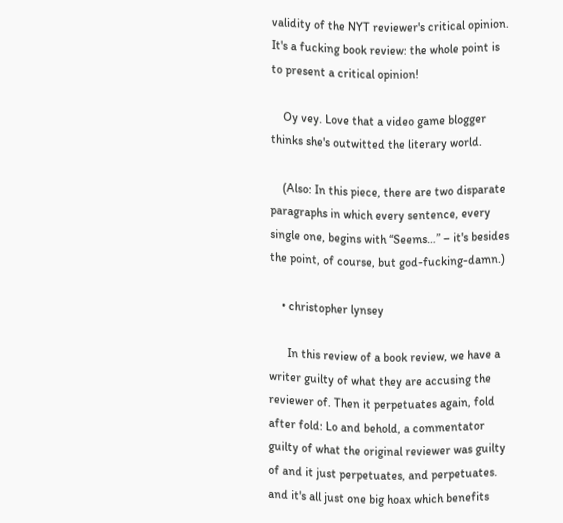validity of the NYT reviewer's critical opinion. It's a fucking book review: the whole point is to present a critical opinion!

    Oy vey. Love that a video game blogger thinks she's outwitted the literary world.

    (Also: In this piece, there are two disparate paragraphs in which every sentence, every single one, begins with “Seems…” – it's besides the point, of course, but god-fucking-damn.)

    • christopher lynsey

      In this review of a book review, we have a writer guilty of what they are accusing the reviewer of. Then it perpetuates again, fold after fold: Lo and behold, a commentator guilty of what the original reviewer was guilty of and it just perpetuates, and perpetuates. and it's all just one big hoax which benefits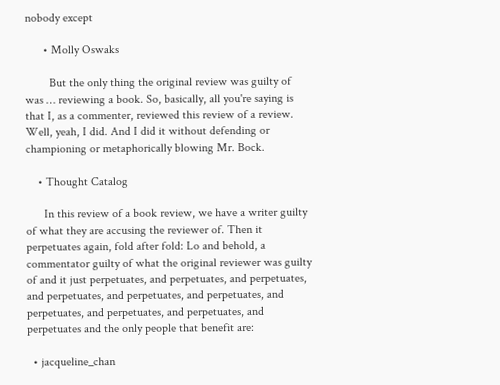nobody except

      • Molly Oswaks

        But the only thing the original review was guilty of was … reviewing a book. So, basically, all you're saying is that I, as a commenter, reviewed this review of a review. Well, yeah, I did. And I did it without defending or championing or metaphorically blowing Mr. Bock.

    • Thought Catalog

      In this review of a book review, we have a writer guilty of what they are accusing the reviewer of. Then it perpetuates again, fold after fold: Lo and behold, a commentator guilty of what the original reviewer was guilty of and it just perpetuates, and perpetuates, and perpetuates, and perpetuates, and perpetuates, and perpetuates, and perpetuates, and perpetuates, and perpetuates, and perpetuates and the only people that benefit are:

  • jacqueline_chan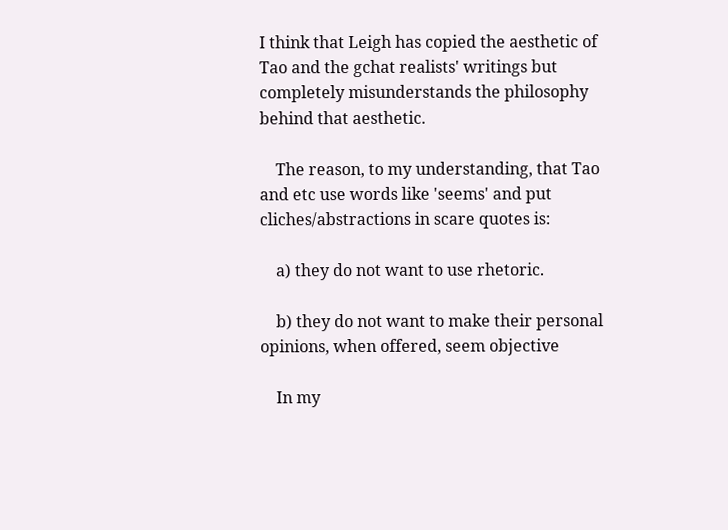I think that Leigh has copied the aesthetic of Tao and the gchat realists' writings but completely misunderstands the philosophy behind that aesthetic.

    The reason, to my understanding, that Tao and etc use words like 'seems' and put cliches/abstractions in scare quotes is:

    a) they do not want to use rhetoric.

    b) they do not want to make their personal opinions, when offered, seem objective

    In my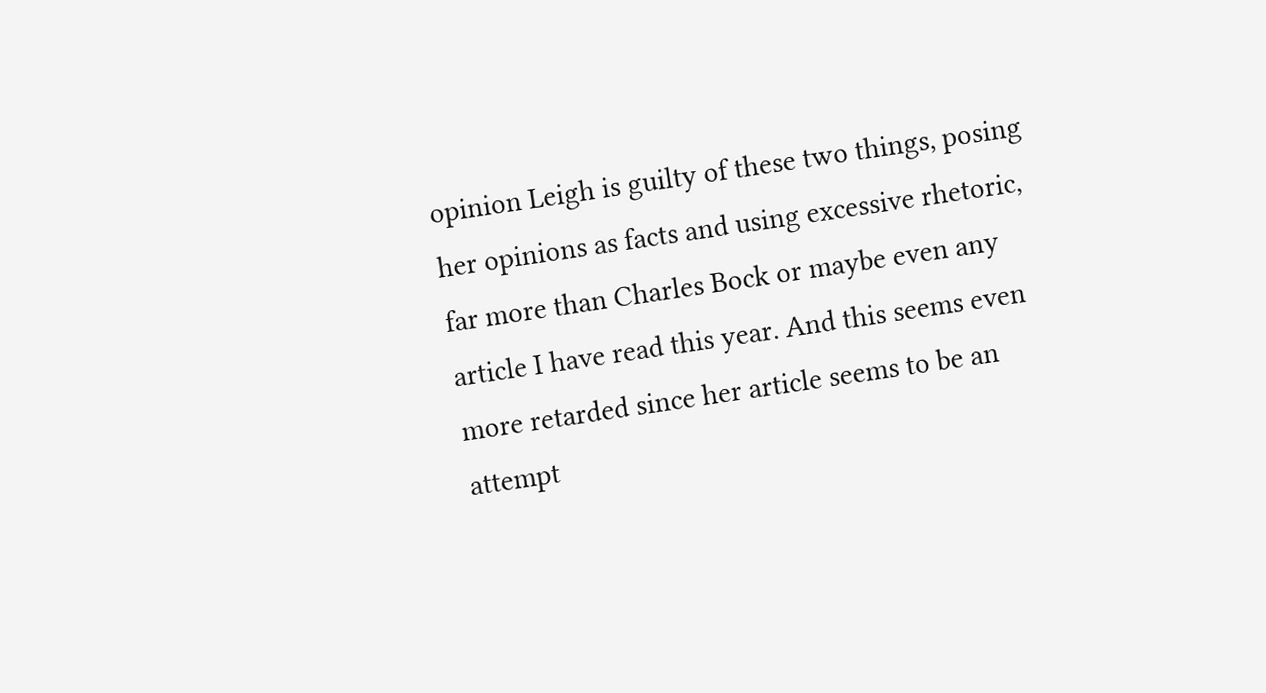opinion Leigh is guilty of these two things, posing her opinions as facts and using excessive rhetoric, far more than Charles Bock or maybe even any article I have read this year. And this seems even more retarded since her article seems to be an attempt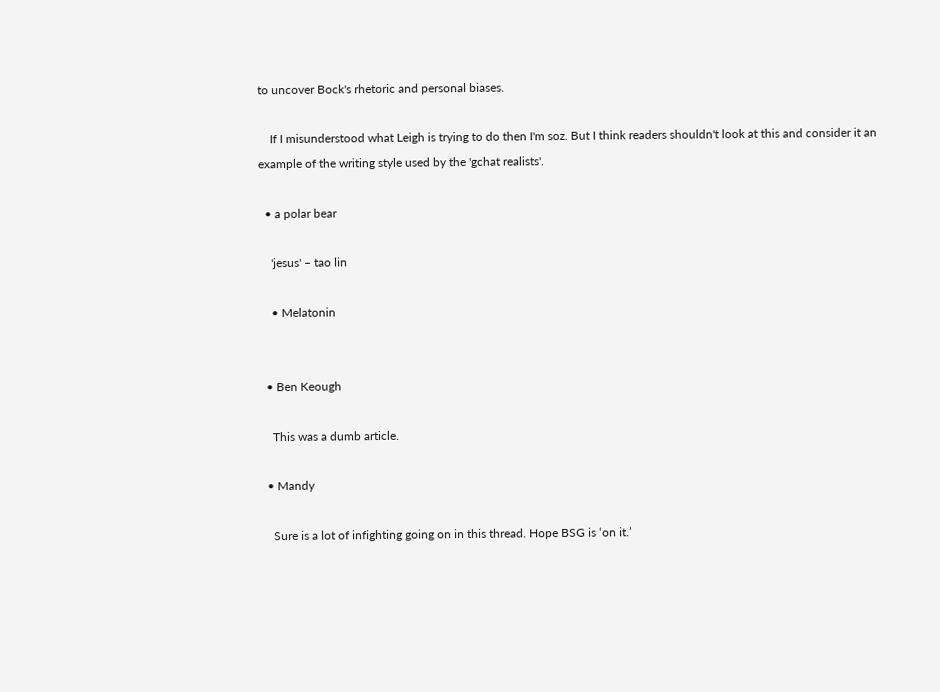to uncover Bock's rhetoric and personal biases.

    If I misunderstood what Leigh is trying to do then I'm soz. But I think readers shouldn't look at this and consider it an example of the writing style used by the 'gchat realists'.

  • a polar bear

    'jesus' – tao lin

    • Melatonin


  • Ben Keough

    This was a dumb article.

  • Mandy

    Sure is a lot of infighting going on in this thread. Hope BSG is ‘on it.’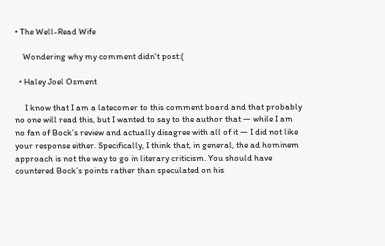• The Well-Read Wife

    Wondering why my comment didn't post:(

  • Haley Joel Osment

     I know that I am a latecomer to this comment board and that probably no one will read this, but I wanted to say to the author that — while I am no fan of Bock’s review and actually disagree with all of it — I did not like your response either. Specifically, I think that, in general, the ad hominem approach is not the way to go in literary criticism. You should have countered Bock’s points rather than speculated on his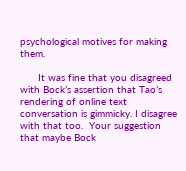psychological motives for making them.

      It was fine that you disagreed with Bock’s assertion that Tao’s rendering of online text conversation is gimmicky. I disagree with that too.  Your suggestion that maybe Bock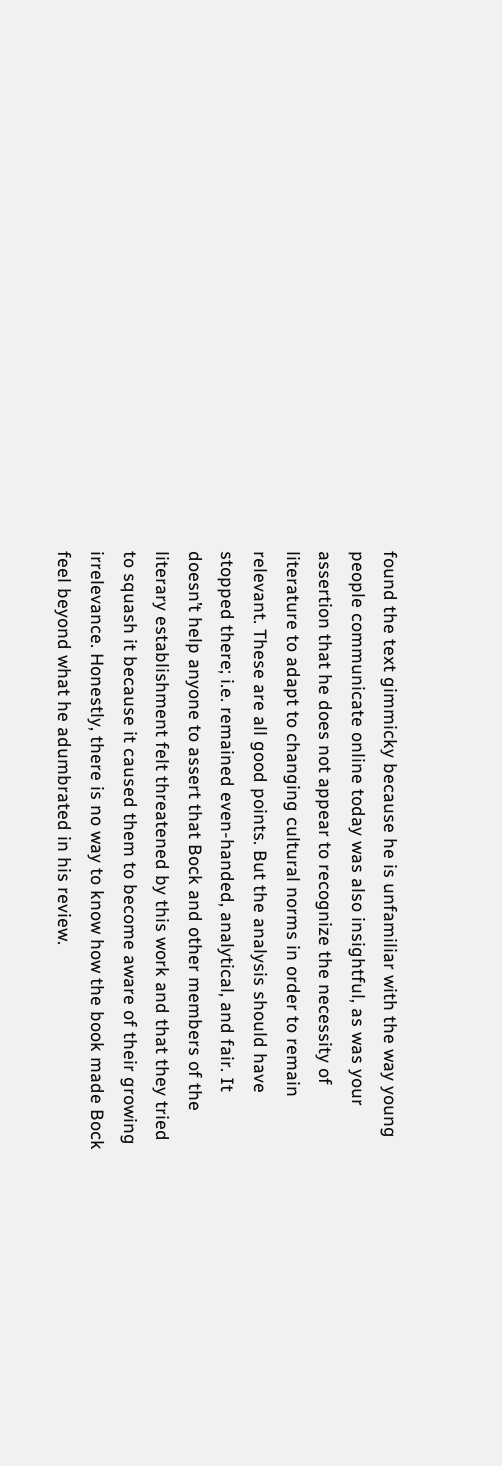found the text gimmicky because he is unfamiliar with the way young people communicate online today was also insightful, as was your assertion that he does not appear to recognize the necessity of literature to adapt to changing cultural norms in order to remain relevant. These are all good points. But the analysis should have stopped there; i.e. remained even-handed, analytical, and fair. It doesn’t help anyone to assert that Bock and other members of the literary establishment felt threatened by this work and that they tried to squash it because it caused them to become aware of their growing irrelevance. Honestly, there is no way to know how the book made Bock feel beyond what he adumbrated in his review.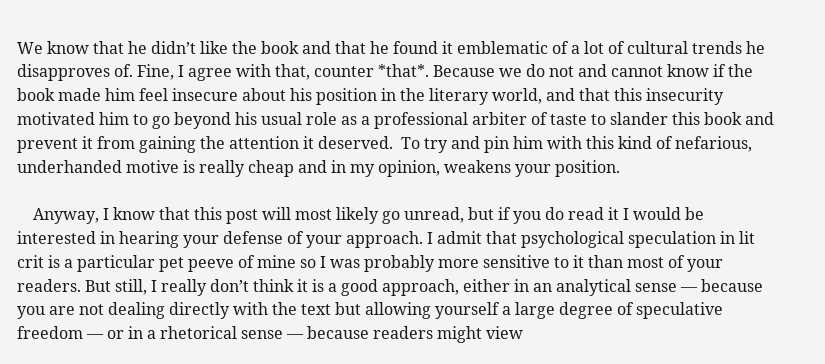We know that he didn’t like the book and that he found it emblematic of a lot of cultural trends he disapproves of. Fine, I agree with that, counter *that*. Because we do not and cannot know if the book made him feel insecure about his position in the literary world, and that this insecurity motivated him to go beyond his usual role as a professional arbiter of taste to slander this book and prevent it from gaining the attention it deserved.  To try and pin him with this kind of nefarious, underhanded motive is really cheap and in my opinion, weakens your position.

    Anyway, I know that this post will most likely go unread, but if you do read it I would be interested in hearing your defense of your approach. I admit that psychological speculation in lit crit is a particular pet peeve of mine so I was probably more sensitive to it than most of your readers. But still, I really don’t think it is a good approach, either in an analytical sense — because you are not dealing directly with the text but allowing yourself a large degree of speculative freedom — or in a rhetorical sense — because readers might view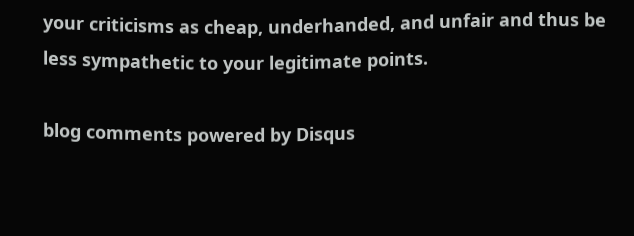your criticisms as cheap, underhanded, and unfair and thus be less sympathetic to your legitimate points.

blog comments powered by Disqus